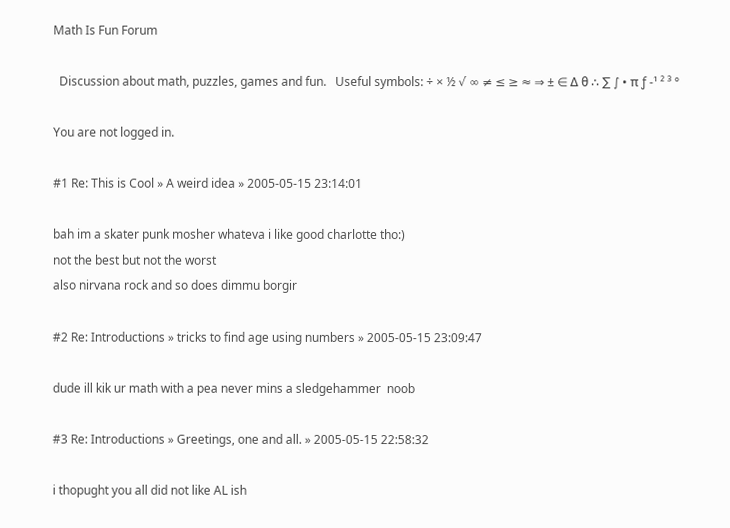Math Is Fun Forum

  Discussion about math, puzzles, games and fun.   Useful symbols: ÷ × ½ √ ∞ ≠ ≤ ≥ ≈ ⇒ ± ∈ Δ θ ∴ ∑ ∫ • π ƒ -¹ ² ³ °

You are not logged in.

#1 Re: This is Cool » A weird idea » 2005-05-15 23:14:01

bah im a skater punk mosher whateva i like good charlotte tho:)
not the best but not the worst
also nirvana rock and so does dimmu borgir

#2 Re: Introductions » tricks to find age using numbers » 2005-05-15 23:09:47

dude ill kik ur math with a pea never mins a sledgehammer  noob

#3 Re: Introductions » Greetings, one and all. » 2005-05-15 22:58:32

i thopught you all did not like AL ish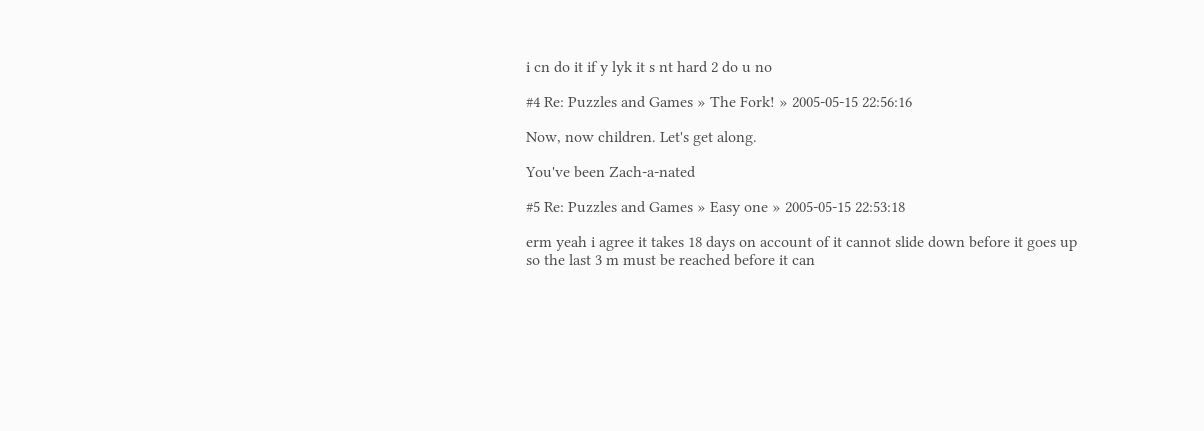i cn do it if y lyk it s nt hard 2 do u no

#4 Re: Puzzles and Games » The Fork! » 2005-05-15 22:56:16

Now, now children. Let's get along.

You've been Zach-a-nated

#5 Re: Puzzles and Games » Easy one » 2005-05-15 22:53:18

erm yeah i agree it takes 18 days on account of it cannot slide down before it goes up so the last 3 m must be reached before it can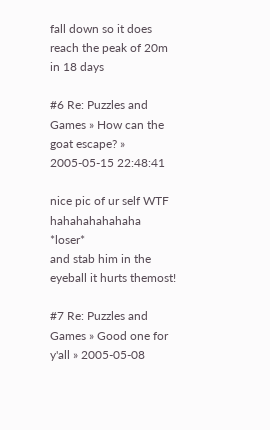fall down so it does reach the peak of 20m in 18 days

#6 Re: Puzzles and Games » How can the goat escape? » 2005-05-15 22:48:41

nice pic of ur self WTF
hahahahahahaha *loser*
and stab him in the eyeball it hurts themost!

#7 Re: Puzzles and Games » Good one for y'all » 2005-05-08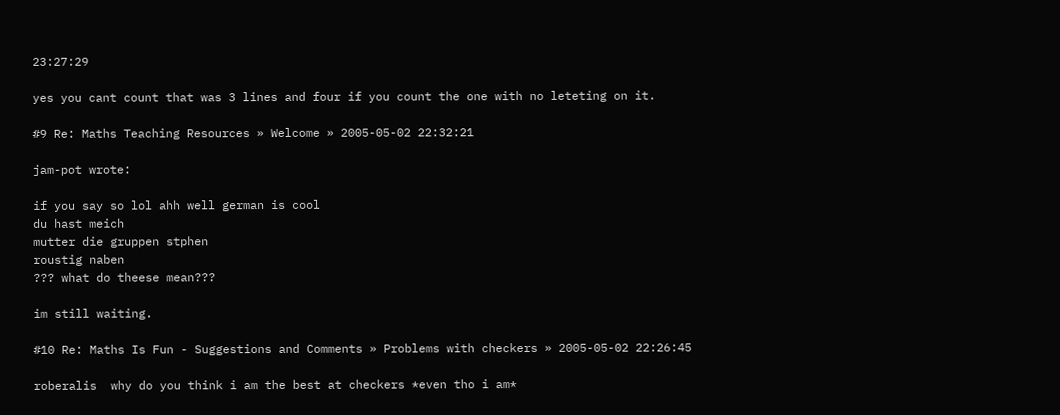23:27:29

yes you cant count that was 3 lines and four if you count the one with no leteting on it.

#9 Re: Maths Teaching Resources » Welcome » 2005-05-02 22:32:21

jam-pot wrote:

if you say so lol ahh well german is cool
du hast meich
mutter die gruppen stphen
roustig naben
??? what do theese mean???

im still waiting.

#10 Re: Maths Is Fun - Suggestions and Comments » Problems with checkers » 2005-05-02 22:26:45

roberalis  why do you think i am the best at checkers *even tho i am*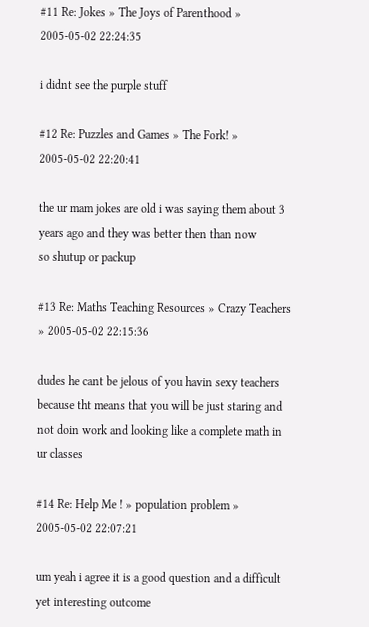#11 Re: Jokes » The Joys of Parenthood » 2005-05-02 22:24:35

i didnt see the purple stuff

#12 Re: Puzzles and Games » The Fork! » 2005-05-02 22:20:41

the ur mam jokes are old i was saying them about 3 years ago and they was better then than now
so shutup or packup

#13 Re: Maths Teaching Resources » Crazy Teachers » 2005-05-02 22:15:36

dudes he cant be jelous of you havin sexy teachers because tht means that you will be just staring and not doin work and looking like a complete math in ur classes

#14 Re: Help Me ! » population problem » 2005-05-02 22:07:21

um yeah i agree it is a good question and a difficult yet interesting outcome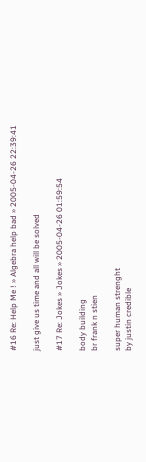#16 Re: Help Me ! » Algebra help bad » 2005-04-26 22:39:41

just give us time and all will be solved

#17 Re: Jokes » Jokes » 2005-04-26 01:59:54

body building
br frank n stien

super human strenght
by justin credible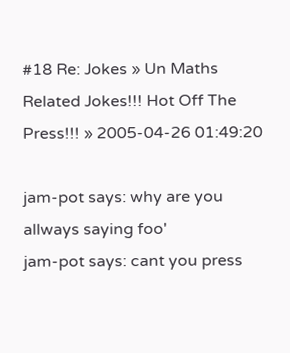#18 Re: Jokes » Un Maths Related Jokes!!! Hot Off The Press!!! » 2005-04-26 01:49:20

jam-pot says: why are you allways saying foo'
jam-pot says: cant you press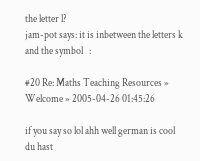the letter l?
jam-pot says: it is inbetween the letters k   and the symbol   :

#20 Re: Maths Teaching Resources » Welcome » 2005-04-26 01:45:26

if you say so lol ahh well german is cool
du hast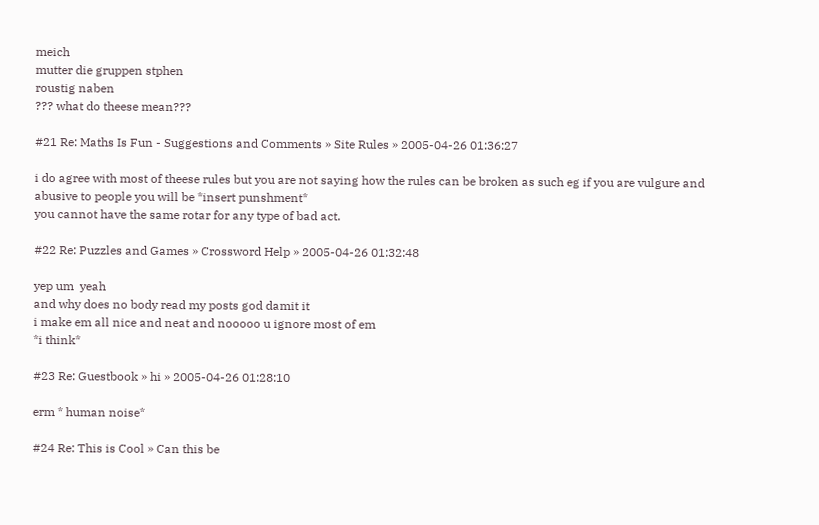meich
mutter die gruppen stphen
roustig naben
??? what do theese mean???

#21 Re: Maths Is Fun - Suggestions and Comments » Site Rules » 2005-04-26 01:36:27

i do agree with most of theese rules but you are not saying how the rules can be broken as such eg if you are vulgure and abusive to people you will be *insert punshment*
you cannot have the same rotar for any type of bad act.

#22 Re: Puzzles and Games » Crossword Help » 2005-04-26 01:32:48

yep um  yeah
and why does no body read my posts god damit it
i make em all nice and neat and nooooo u ignore most of em
*i think*

#23 Re: Guestbook » hi » 2005-04-26 01:28:10

erm * human noise*

#24 Re: This is Cool » Can this be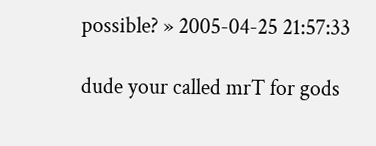possible? » 2005-04-25 21:57:33

dude your called mrT for gods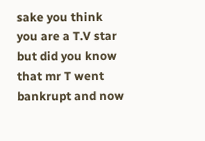sake you think you are a T.V star  but did you know that mr T went bankrupt and now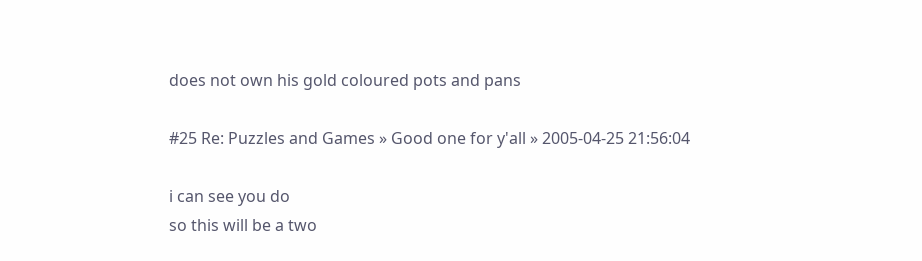does not own his gold coloured pots and pans

#25 Re: Puzzles and Games » Good one for y'all » 2005-04-25 21:56:04

i can see you do
so this will be a two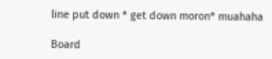line put down * get down moron* muahaha

Board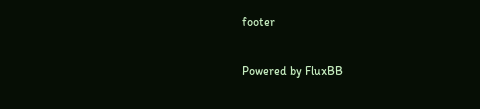footer

Powered by FluxBB